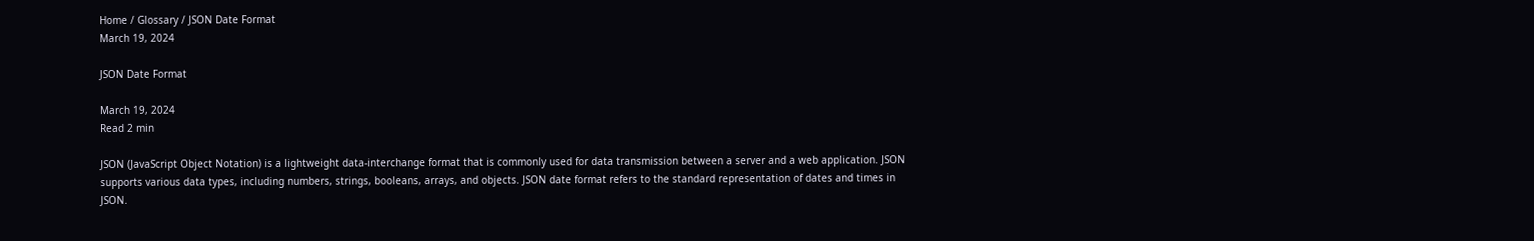Home / Glossary / JSON Date Format
March 19, 2024

JSON Date Format

March 19, 2024
Read 2 min

JSON (JavaScript Object Notation) is a lightweight data-interchange format that is commonly used for data transmission between a server and a web application. JSON supports various data types, including numbers, strings, booleans, arrays, and objects. JSON date format refers to the standard representation of dates and times in JSON.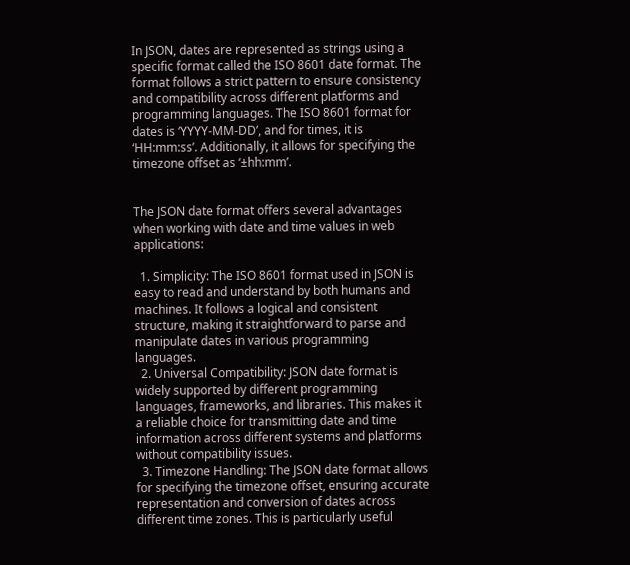In JSON, dates are represented as strings using a specific format called the ISO 8601 date format. The format follows a strict pattern to ensure consistency and compatibility across different platforms and programming languages. The ISO 8601 format for dates is ‘YYYY-MM-DD’, and for times, it is ‘HH:mm:ss’. Additionally, it allows for specifying the timezone offset as ‘±hh:mm’.


The JSON date format offers several advantages when working with date and time values in web applications:

  1. Simplicity: The ISO 8601 format used in JSON is easy to read and understand by both humans and machines. It follows a logical and consistent structure, making it straightforward to parse and manipulate dates in various programming languages.
  2. Universal Compatibility: JSON date format is widely supported by different programming languages, frameworks, and libraries. This makes it a reliable choice for transmitting date and time information across different systems and platforms without compatibility issues.
  3. Timezone Handling: The JSON date format allows for specifying the timezone offset, ensuring accurate representation and conversion of dates across different time zones. This is particularly useful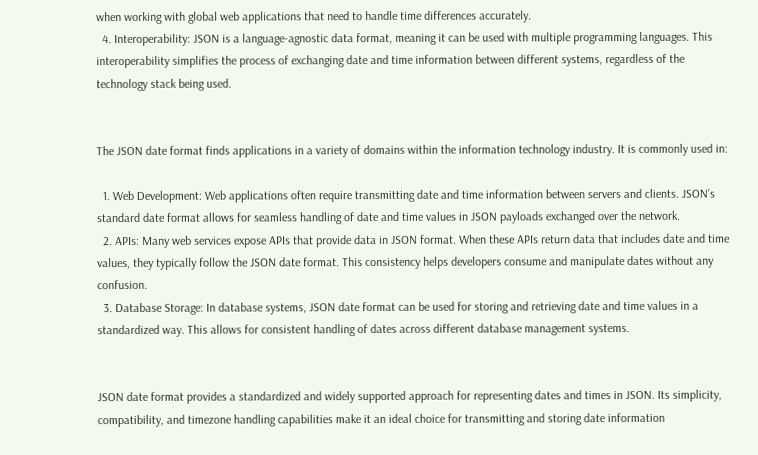when working with global web applications that need to handle time differences accurately.
  4. Interoperability: JSON is a language-agnostic data format, meaning it can be used with multiple programming languages. This interoperability simplifies the process of exchanging date and time information between different systems, regardless of the technology stack being used.


The JSON date format finds applications in a variety of domains within the information technology industry. It is commonly used in:

  1. Web Development: Web applications often require transmitting date and time information between servers and clients. JSON’s standard date format allows for seamless handling of date and time values in JSON payloads exchanged over the network.
  2. APIs: Many web services expose APIs that provide data in JSON format. When these APIs return data that includes date and time values, they typically follow the JSON date format. This consistency helps developers consume and manipulate dates without any confusion.
  3. Database Storage: In database systems, JSON date format can be used for storing and retrieving date and time values in a standardized way. This allows for consistent handling of dates across different database management systems.


JSON date format provides a standardized and widely supported approach for representing dates and times in JSON. Its simplicity, compatibility, and timezone handling capabilities make it an ideal choice for transmitting and storing date information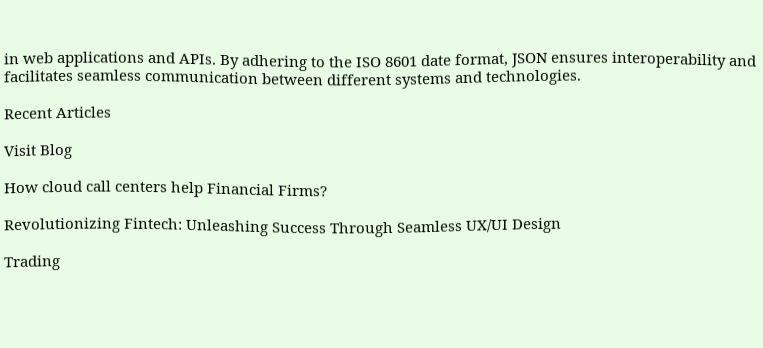in web applications and APIs. By adhering to the ISO 8601 date format, JSON ensures interoperability and facilitates seamless communication between different systems and technologies.

Recent Articles

Visit Blog

How cloud call centers help Financial Firms?

Revolutionizing Fintech: Unleashing Success Through Seamless UX/UI Design

Trading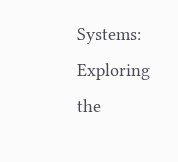Systems: Exploring the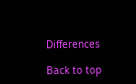Differences

Back to top